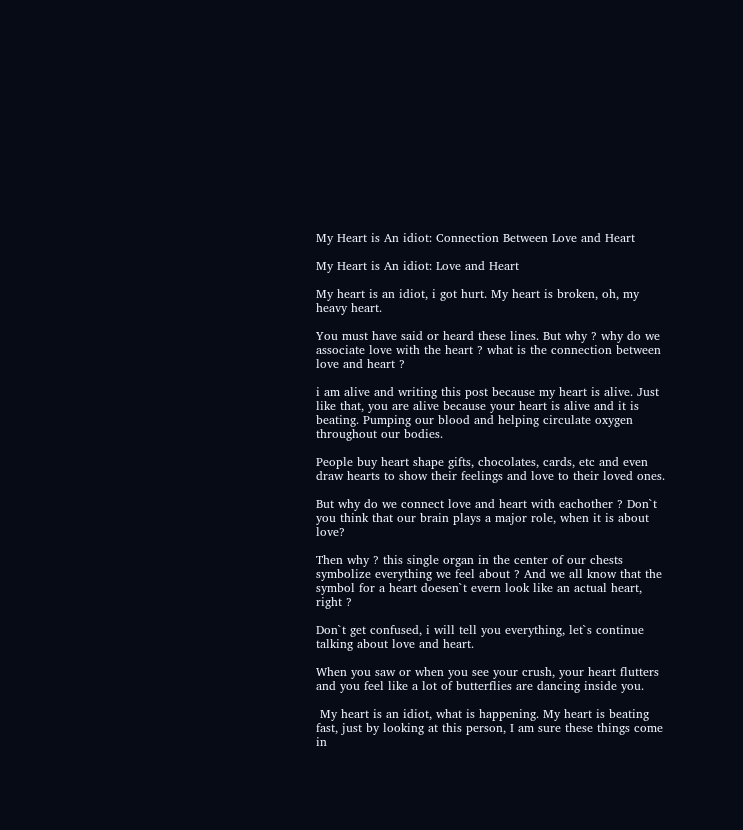My Heart is An idiot: Connection Between Love and Heart

My Heart is An idiot: Love and Heart

My heart is an idiot, i got hurt. My heart is broken, oh, my heavy heart.

You must have said or heard these lines. But why ? why do we associate love with the heart ? what is the connection between love and heart ?

i am alive and writing this post because my heart is alive. Just like that, you are alive because your heart is alive and it is beating. Pumping our blood and helping circulate oxygen throughout our bodies.

People buy heart shape gifts, chocolates, cards, etc and even draw hearts to show their feelings and love to their loved ones.

But why do we connect love and heart with eachother ? Don`t you think that our brain plays a major role, when it is about love?

Then why ? this single organ in the center of our chests symbolize everything we feel about ? And we all know that the symbol for a heart doesen`t evern look like an actual heart, right ?

Don`t get confused, i will tell you everything, let`s continue talking about love and heart.

When you saw or when you see your crush, your heart flutters and you feel like a lot of butterflies are dancing inside you.

 My heart is an idiot, what is happening. My heart is beating fast, just by looking at this person, I am sure these things come in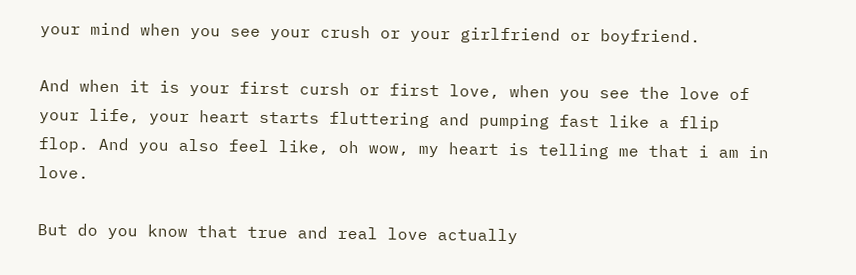your mind when you see your crush or your girlfriend or boyfriend.

And when it is your first cursh or first love, when you see the love of your life, your heart starts fluttering and pumping fast like a flip flop. And you also feel like, oh wow, my heart is telling me that i am in love.

But do you know that true and real love actually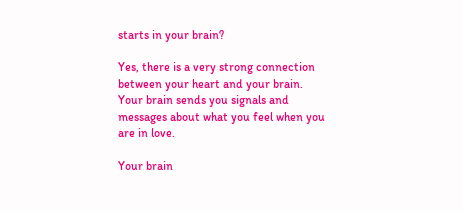starts in your brain?

Yes, there is a very strong connection between your heart and your brain. Your brain sends you signals and messages about what you feel when you are in love.

Your brain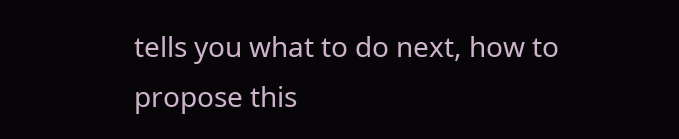tells you what to do next, how to propose this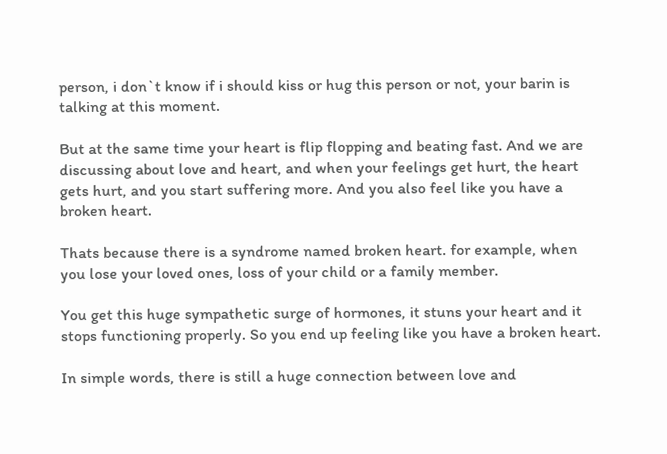person, i don`t know if i should kiss or hug this person or not, your barin is talking at this moment.

But at the same time your heart is flip flopping and beating fast. And we are discussing about love and heart, and when your feelings get hurt, the heart gets hurt, and you start suffering more. And you also feel like you have a broken heart.

Thats because there is a syndrome named broken heart. for example, when you lose your loved ones, loss of your child or a family member.

You get this huge sympathetic surge of hormones, it stuns your heart and it stops functioning properly. So you end up feeling like you have a broken heart.

In simple words, there is still a huge connection between love and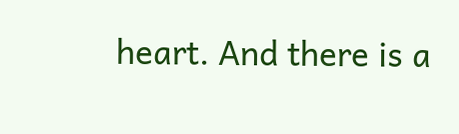heart. And there is a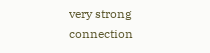very strong connection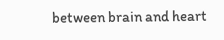between brain and heart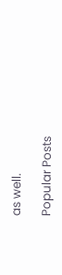as well.

Popular Posts